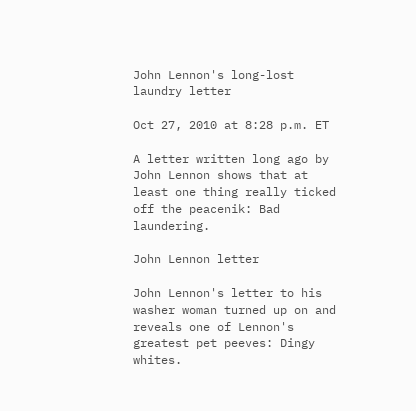John Lennon's long-lost laundry letter

Oct 27, 2010 at 8:28 p.m. ET

A letter written long ago by John Lennon shows that at least one thing really ticked off the peacenik: Bad laundering.

John Lennon letter

John Lennon's letter to his washer woman turned up on and reveals one of Lennon's greatest pet peeves: Dingy whites.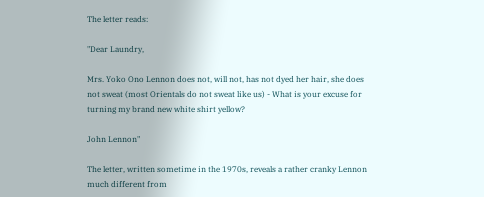The letter reads:

"Dear Laundry,

Mrs. Yoko Ono Lennon does not, will not, has not dyed her hair, she does not sweat (most Orientals do not sweat like us) - What is your excuse for turning my brand new white shirt yellow?

John Lennon"

The letter, written sometime in the 1970s, reveals a rather cranky Lennon much different from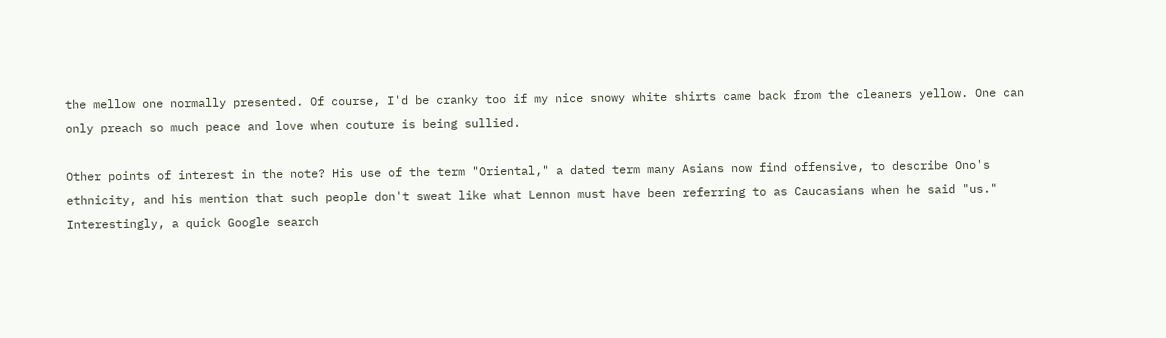the mellow one normally presented. Of course, I'd be cranky too if my nice snowy white shirts came back from the cleaners yellow. One can only preach so much peace and love when couture is being sullied.

Other points of interest in the note? His use of the term "Oriental," a dated term many Asians now find offensive, to describe Ono's ethnicity, and his mention that such people don't sweat like what Lennon must have been referring to as Caucasians when he said "us." Interestingly, a quick Google search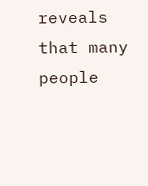reveals that many people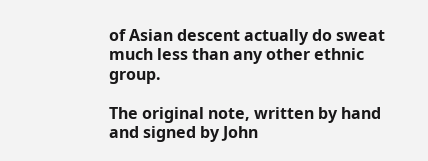of Asian descent actually do sweat much less than any other ethnic group.

The original note, written by hand and signed by John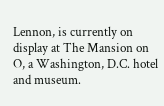Lennon, is currently on display at The Mansion on O, a Washington, D.C. hotel and museum.